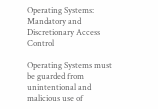Operating Systems: Mandatory and Discretionary Access Control

Operating Systems must be guarded from unintentional and malicious use of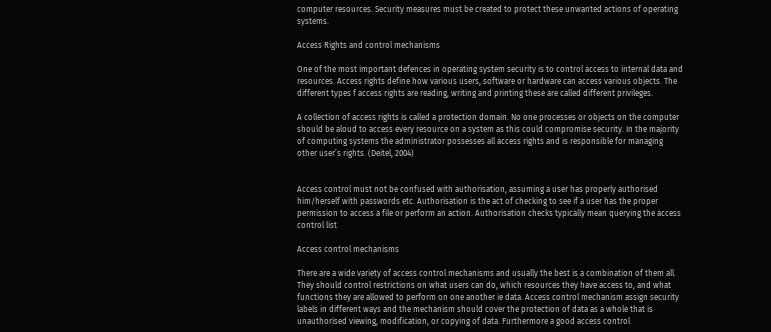computer resources. Security measures must be created to protect these unwanted actions of operating systems.

Access Rights and control mechanisms

One of the most important defences in operating system security is to control access to internal data and resources. Access rights define how various users, software or hardware can access various objects. The different types f access rights are reading, writing and printing these are called different privileges.

A collection of access rights is called a protection domain. No one processes or objects on the computer should be aloud to access every resource on a system as this could compromise security. In the majority of computing systems the administrator possesses all access rights and is responsible for managing other user’s rights. (Deitel, 2004)


Access control must not be confused with authorisation, assuming a user has properly authorised him/herself with passwords etc. Authorisation is the act of checking to see if a user has the proper permission to access a file or perform an action. Authorisation checks typically mean querying the access control list

Access control mechanisms

There are a wide variety of access control mechanisms and usually the best is a combination of them all. They should control restrictions on what users can do, which resources they have access to, and what functions they are allowed to perform on one another ie data. Access control mechanism assign security labels in different ways and the mechanism should cover the protection of data as a whole that is unauthorised viewing, modification, or copying of data. Furthermore a good access control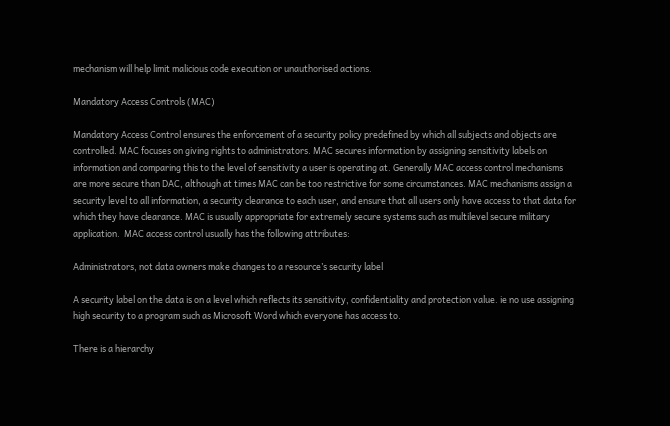mechanism will help limit malicious code execution or unauthorised actions.

Mandatory Access Controls (MAC)

Mandatory Access Control ensures the enforcement of a security policy predefined by which all subjects and objects are controlled. MAC focuses on giving rights to administrators. MAC secures information by assigning sensitivity labels on information and comparing this to the level of sensitivity a user is operating at. Generally MAC access control mechanisms are more secure than DAC, although at times MAC can be too restrictive for some circumstances. MAC mechanisms assign a security level to all information, a security clearance to each user, and ensure that all users only have access to that data for which they have clearance. MAC is usually appropriate for extremely secure systems such as multilevel secure military application.  MAC access control usually has the following attributes:

Administrators, not data owners make changes to a resource’s security label

A security label on the data is on a level which reflects its sensitivity, confidentiality and protection value. ie no use assigning high security to a program such as Microsoft Word which everyone has access to.

There is a hierarchy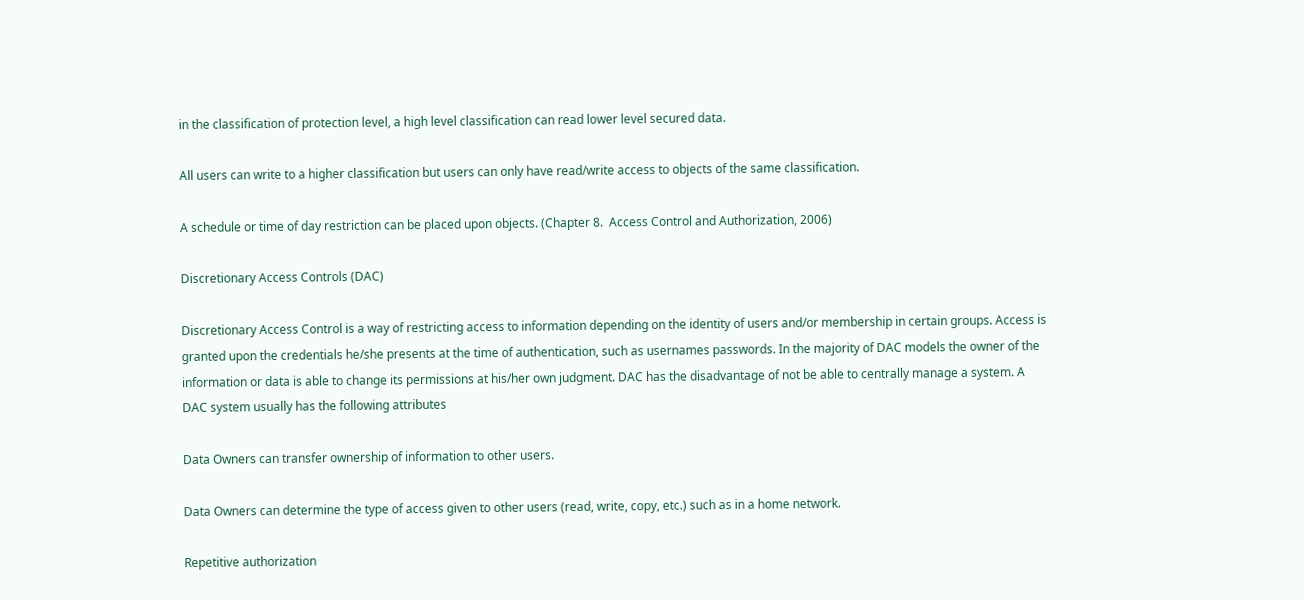in the classification of protection level, a high level classification can read lower level secured data.

All users can write to a higher classification but users can only have read/write access to objects of the same classification.

A schedule or time of day restriction can be placed upon objects. (Chapter 8.  Access Control and Authorization, 2006)

Discretionary Access Controls (DAC)

Discretionary Access Control is a way of restricting access to information depending on the identity of users and/or membership in certain groups. Access is granted upon the credentials he/she presents at the time of authentication, such as usernames passwords. In the majority of DAC models the owner of the information or data is able to change its permissions at his/her own judgment. DAC has the disadvantage of not be able to centrally manage a system. A DAC system usually has the following attributes

Data Owners can transfer ownership of information to other users.

Data Owners can determine the type of access given to other users (read, write, copy, etc.) such as in a home network.

Repetitive authorization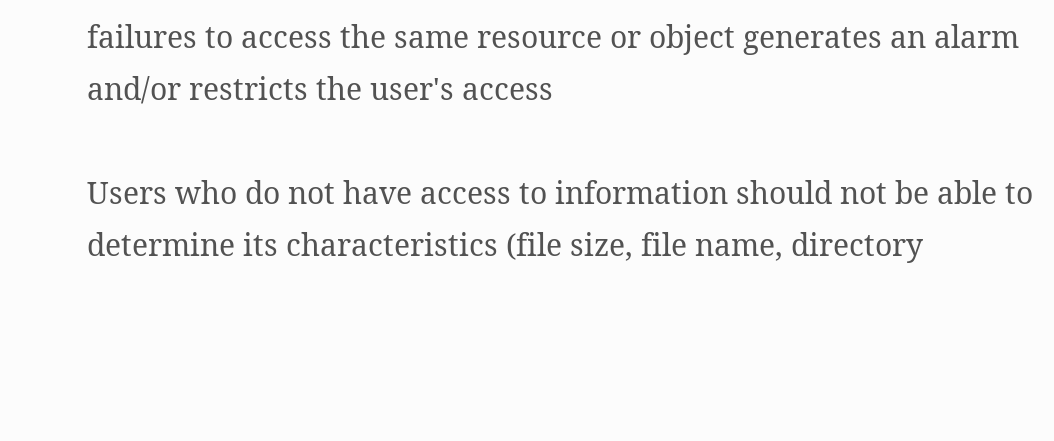failures to access the same resource or object generates an alarm and/or restricts the user's access

Users who do not have access to information should not be able to determine its characteristics (file size, file name, directory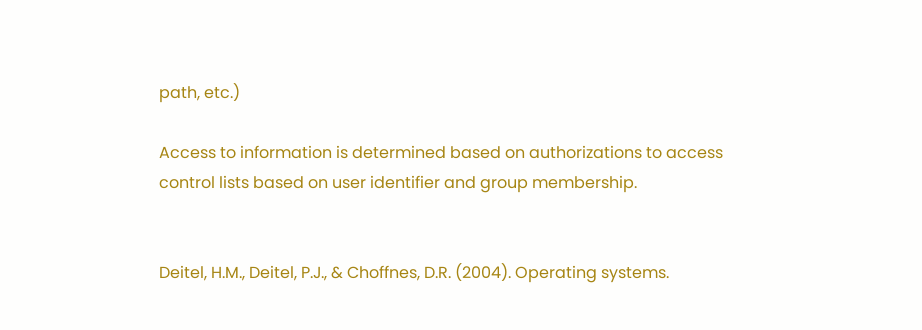path, etc.)

Access to information is determined based on authorizations to access control lists based on user identifier and group membership.


Deitel, H.M., Deitel, P.J., & Choffnes, D.R. (2004). Operating systems.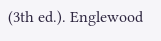(3th ed.). Englewood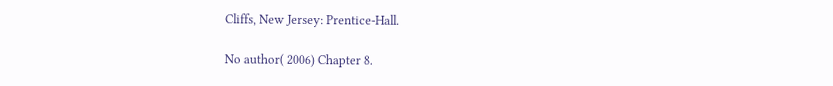Cliffs, New Jersey: Prentice-Hall.

No author( 2006) Chapter 8.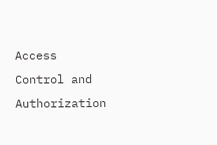Access Control and Authorization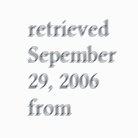retrieved Sepember 29, 2006 from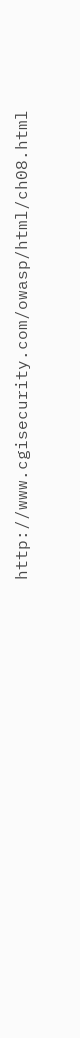http://www.cgisecurity.com/owasp/html/ch08.html